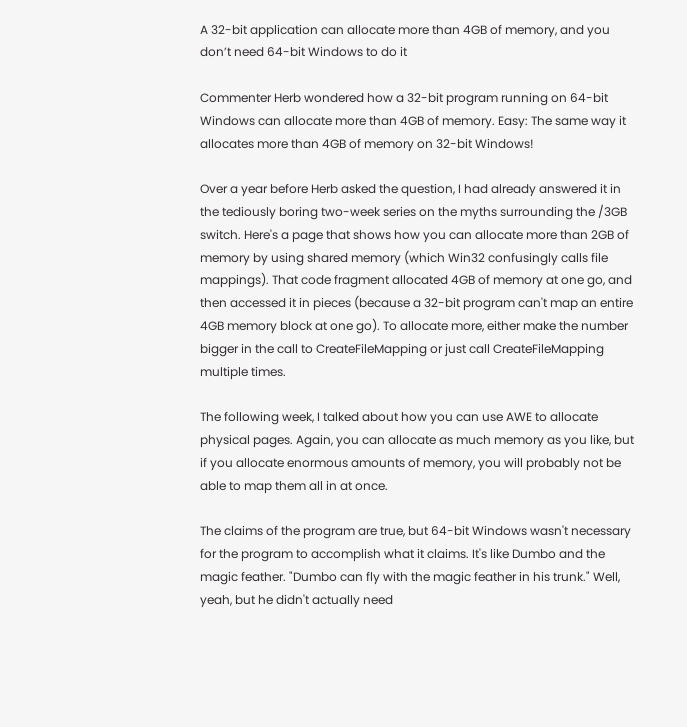A 32-bit application can allocate more than 4GB of memory, and you don’t need 64-bit Windows to do it

Commenter Herb wondered how a 32-bit program running on 64-bit Windows can allocate more than 4GB of memory. Easy: The same way it allocates more than 4GB of memory on 32-bit Windows!

Over a year before Herb asked the question, I had already answered it in the tediously boring two-week series on the myths surrounding the /3GB switch. Here's a page that shows how you can allocate more than 2GB of memory by using shared memory (which Win32 confusingly calls file mappings). That code fragment allocated 4GB of memory at one go, and then accessed it in pieces (because a 32-bit program can't map an entire 4GB memory block at one go). To allocate more, either make the number bigger in the call to CreateFileMapping or just call CreateFileMapping multiple times.

The following week, I talked about how you can use AWE to allocate physical pages. Again, you can allocate as much memory as you like, but if you allocate enormous amounts of memory, you will probably not be able to map them all in at once.

The claims of the program are true, but 64-bit Windows wasn't necessary for the program to accomplish what it claims. It's like Dumbo and the magic feather. "Dumbo can fly with the magic feather in his trunk." Well, yeah, but he didn't actually need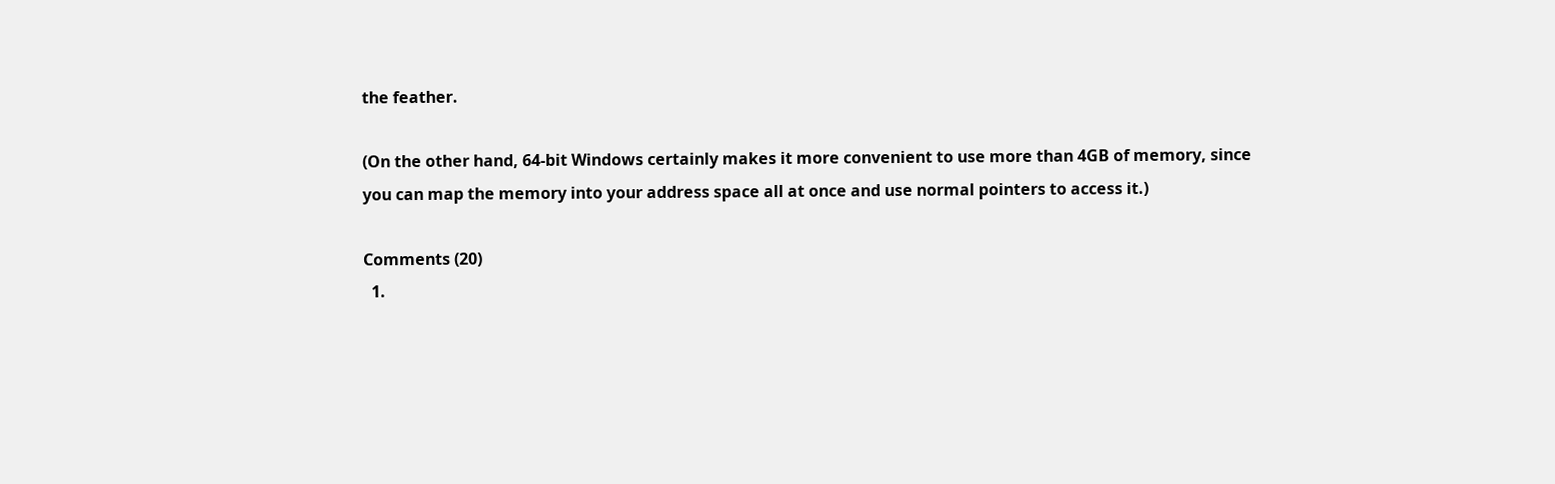the feather.

(On the other hand, 64-bit Windows certainly makes it more convenient to use more than 4GB of memory, since you can map the memory into your address space all at once and use normal pointers to access it.)

Comments (20)
  1.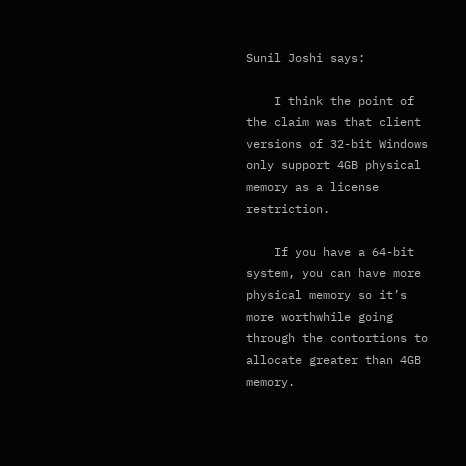Sunil Joshi says:

    I think the point of the claim was that client versions of 32-bit Windows only support 4GB physical memory as a license restriction.

    If you have a 64-bit system, you can have more physical memory so it’s more worthwhile going through the contortions to allocate greater than 4GB memory.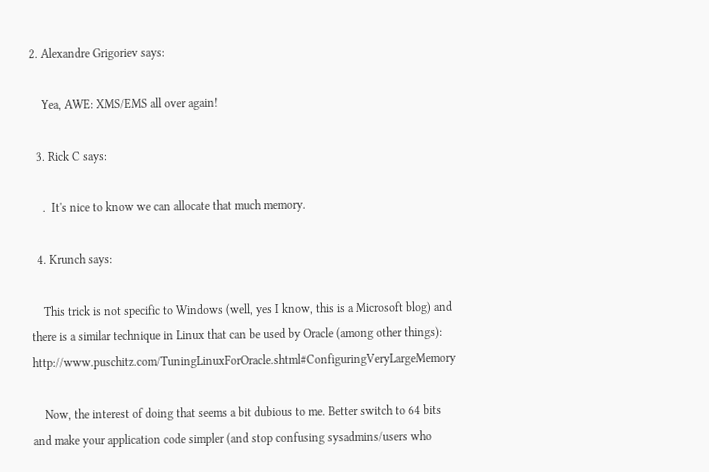2. Alexandre Grigoriev says:

    Yea, AWE: XMS/EMS all over again!

  3. Rick C says:

    .  It's nice to know we can allocate that much memory.

  4. Krunch says:

    This trick is not specific to Windows (well, yes I know, this is a Microsoft blog) and there is a similar technique in Linux that can be used by Oracle (among other things): http://www.puschitz.com/TuningLinuxForOracle.shtml#ConfiguringVeryLargeMemory

    Now, the interest of doing that seems a bit dubious to me. Better switch to 64 bits and make your application code simpler (and stop confusing sysadmins/users who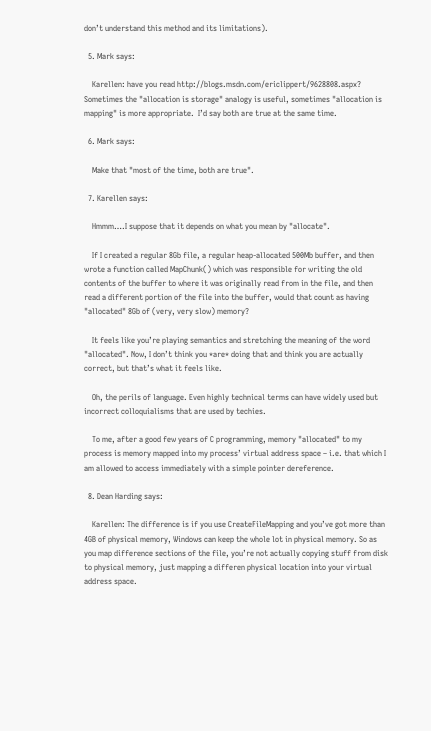don’t understand this method and its limitations).

  5. Mark says:

    Karellen: have you read http://blogs.msdn.com/ericlippert/9628808.aspx?  Sometimes the "allocation is storage" analogy is useful, sometimes "allocation is mapping" is more appropriate.  I’d say both are true at the same time.

  6. Mark says:

    Make that "most of the time, both are true".

  7. Karellen says:

    Hmmm….I suppose that it depends on what you mean by "allocate".

    If I created a regular 8Gb file, a regular heap-allocated 500Mb buffer, and then wrote a function called MapChunk() which was responsible for writing the old contents of the buffer to where it was originally read from in the file, and then read a different portion of the file into the buffer, would that count as having "allocated" 8Gb of (very, very slow) memory?

    It feels like you’re playing semantics and stretching the meaning of the word "allocated". Now, I don’t think you *are* doing that and think you are actually correct, but that’s what it feels like.

    Oh, the perils of language. Even highly technical terms can have widely used but incorrect colloquialisms that are used by techies.

    To me, after a good few years of C programming, memory "allocated" to my process is memory mapped into my process’ virtual address space – i.e. that which I am allowed to access immediately with a simple pointer dereference.

  8. Dean Harding says:

    Karellen: The difference is if you use CreateFileMapping and you’ve got more than 4GB of physical memory, Windows can keep the whole lot in physical memory. So as you map difference sections of the file, you’re not actually copying stuff from disk to physical memory, just mapping a differen physical location into your virtual address space.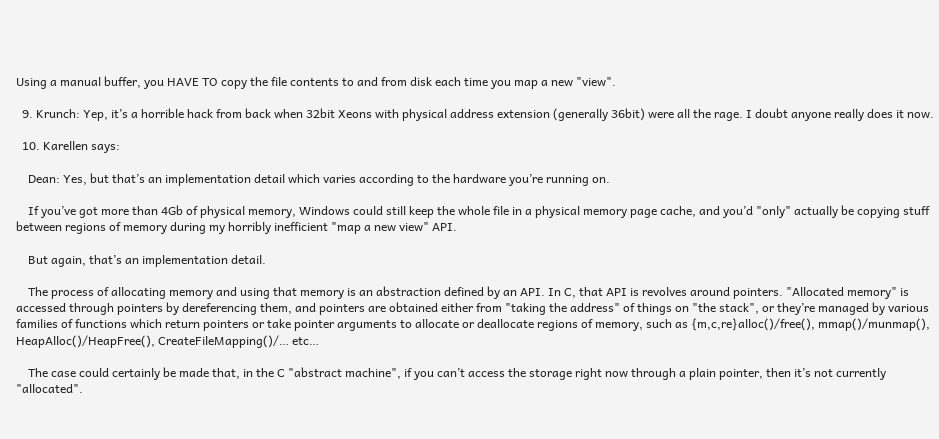Using a manual buffer, you HAVE TO copy the file contents to and from disk each time you map a new "view".

  9. Krunch: Yep, it’s a horrible hack from back when 32bit Xeons with physical address extension (generally 36bit) were all the rage. I doubt anyone really does it now.

  10. Karellen says:

    Dean: Yes, but that’s an implementation detail which varies according to the hardware you’re running on.

    If you’ve got more than 4Gb of physical memory, Windows could still keep the whole file in a physical memory page cache, and you’d "only" actually be copying stuff between regions of memory during my horribly inefficient "map a new view" API.

    But again, that’s an implementation detail.

    The process of allocating memory and using that memory is an abstraction defined by an API. In C, that API is revolves around pointers. "Allocated memory" is accessed through pointers by dereferencing them, and pointers are obtained either from "taking the address" of things on "the stack", or they’re managed by various families of functions which return pointers or take pointer arguments to allocate or deallocate regions of memory, such as {m,c,re}alloc()/free(), mmap()/munmap(), HeapAlloc()/HeapFree(), CreateFileMapping()/… etc…

    The case could certainly be made that, in the C "abstract machine", if you can’t access the storage right now through a plain pointer, then it’s not currently "allocated".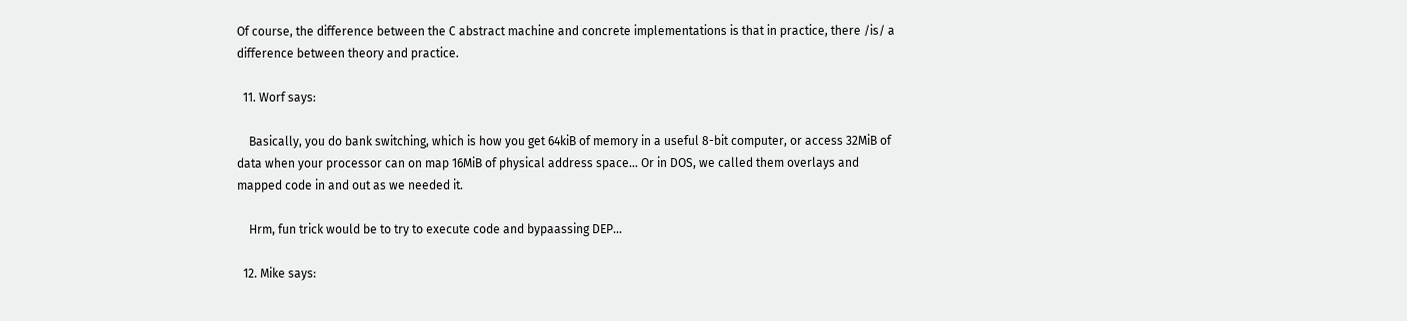Of course, the difference between the C abstract machine and concrete implementations is that in practice, there /is/ a difference between theory and practice.

  11. Worf says:

    Basically, you do bank switching, which is how you get 64kiB of memory in a useful 8-bit computer, or access 32MiB of data when your processor can on map 16MiB of physical address space… Or in DOS, we called them overlays and mapped code in and out as we needed it.

    Hrm, fun trick would be to try to execute code and bypaassing DEP…

  12. Mike says: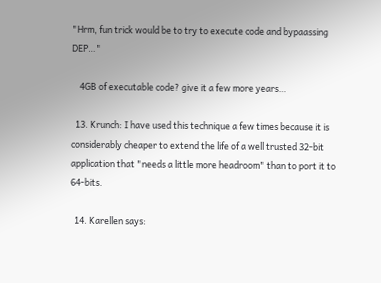"Hrm, fun trick would be to try to execute code and bypaassing DEP…"

    4GB of executable code? give it a few more years…

  13. Krunch: I have used this technique a few times because it is considerably cheaper to extend the life of a well trusted 32-bit application that "needs a little more headroom" than to port it to 64-bits.

  14. Karellen says: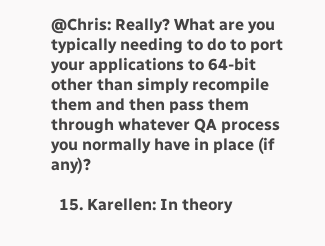@Chris: Really? What are you typically needing to do to port your applications to 64-bit other than simply recompile them and then pass them through whatever QA process you normally have in place (if any)?

  15. Karellen: In theory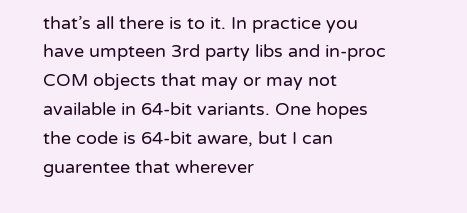that’s all there is to it. In practice you have umpteen 3rd party libs and in-proc COM objects that may or may not available in 64-bit variants. One hopes the code is 64-bit aware, but I can guarentee that wherever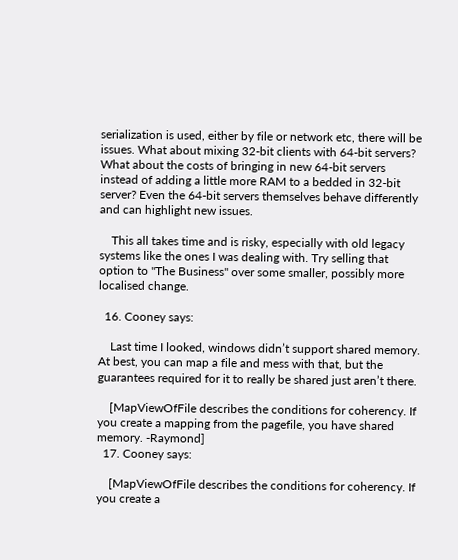serialization is used, either by file or network etc, there will be issues. What about mixing 32-bit clients with 64-bit servers? What about the costs of bringing in new 64-bit servers instead of adding a little more RAM to a bedded in 32-bit server? Even the 64-bit servers themselves behave differently and can highlight new issues.

    This all takes time and is risky, especially with old legacy systems like the ones I was dealing with. Try selling that option to "The Business" over some smaller, possibly more localised change.

  16. Cooney says:

    Last time I looked, windows didn’t support shared memory. At best, you can map a file and mess with that, but the guarantees required for it to really be shared just aren’t there.

    [MapViewOfFile describes the conditions for coherency. If you create a mapping from the pagefile, you have shared memory. -Raymond]
  17. Cooney says:

    [MapViewOfFile describes the conditions for coherency. If you create a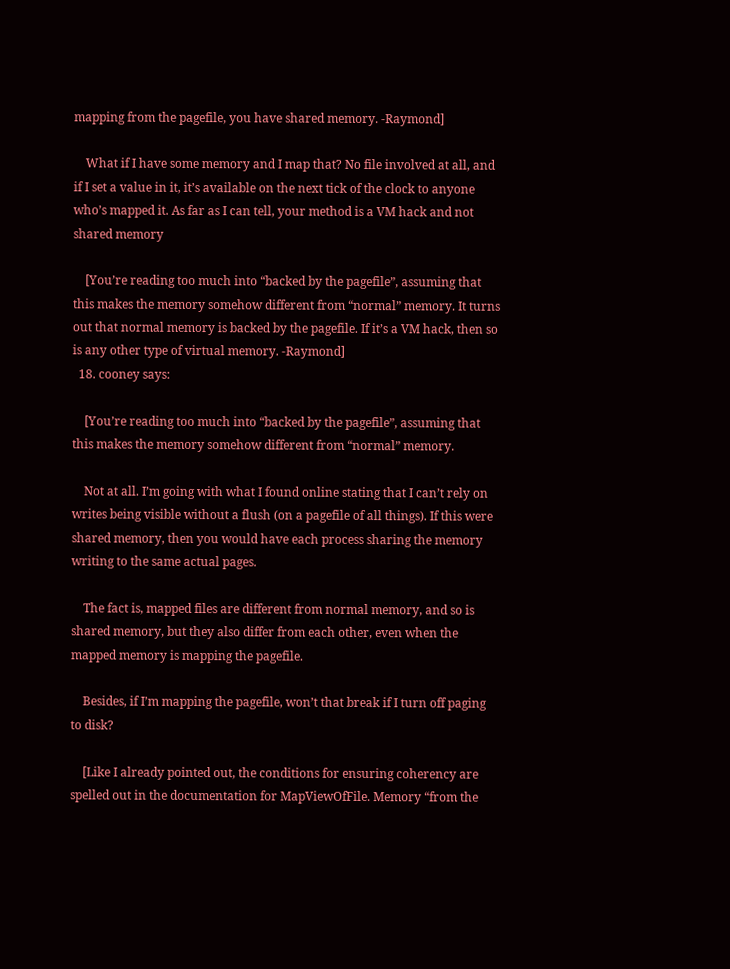mapping from the pagefile, you have shared memory. -Raymond]

    What if I have some memory and I map that? No file involved at all, and if I set a value in it, it’s available on the next tick of the clock to anyone who’s mapped it. As far as I can tell, your method is a VM hack and not shared memory

    [You’re reading too much into “backed by the pagefile”, assuming that this makes the memory somehow different from “normal” memory. It turns out that normal memory is backed by the pagefile. If it’s a VM hack, then so is any other type of virtual memory. -Raymond]
  18. cooney says:

    [You’re reading too much into “backed by the pagefile”, assuming that this makes the memory somehow different from “normal” memory.

    Not at all. I’m going with what I found online stating that I can’t rely on writes being visible without a flush (on a pagefile of all things). If this were shared memory, then you would have each process sharing the memory writing to the same actual pages.

    The fact is, mapped files are different from normal memory, and so is shared memory, but they also differ from each other, even when the mapped memory is mapping the pagefile.

    Besides, if I’m mapping the pagefile, won’t that break if I turn off paging to disk?

    [Like I already pointed out, the conditions for ensuring coherency are spelled out in the documentation for MapViewOfFile. Memory “from the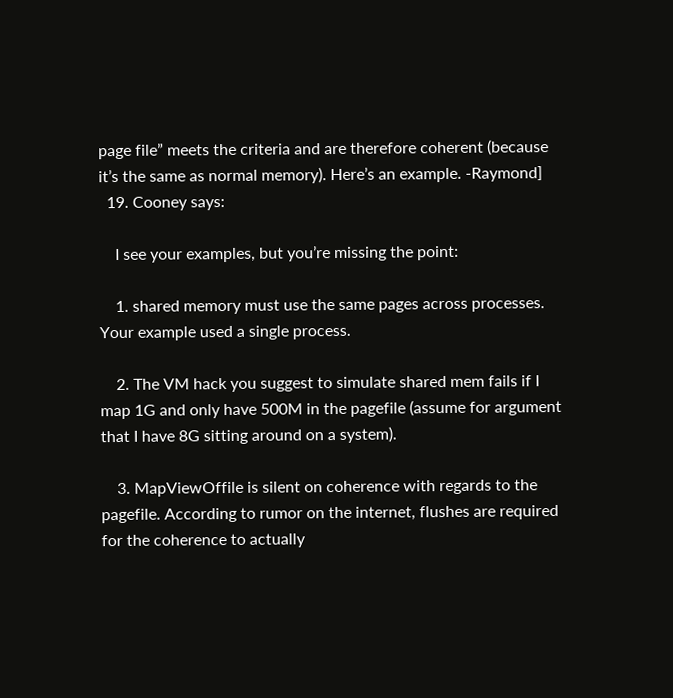page file” meets the criteria and are therefore coherent (because it’s the same as normal memory). Here’s an example. -Raymond]
  19. Cooney says:

    I see your examples, but you’re missing the point:

    1. shared memory must use the same pages across processes. Your example used a single process.

    2. The VM hack you suggest to simulate shared mem fails if I map 1G and only have 500M in the pagefile (assume for argument that I have 8G sitting around on a system).

    3. MapViewOffile is silent on coherence with regards to the pagefile. According to rumor on the internet, flushes are required for the coherence to actually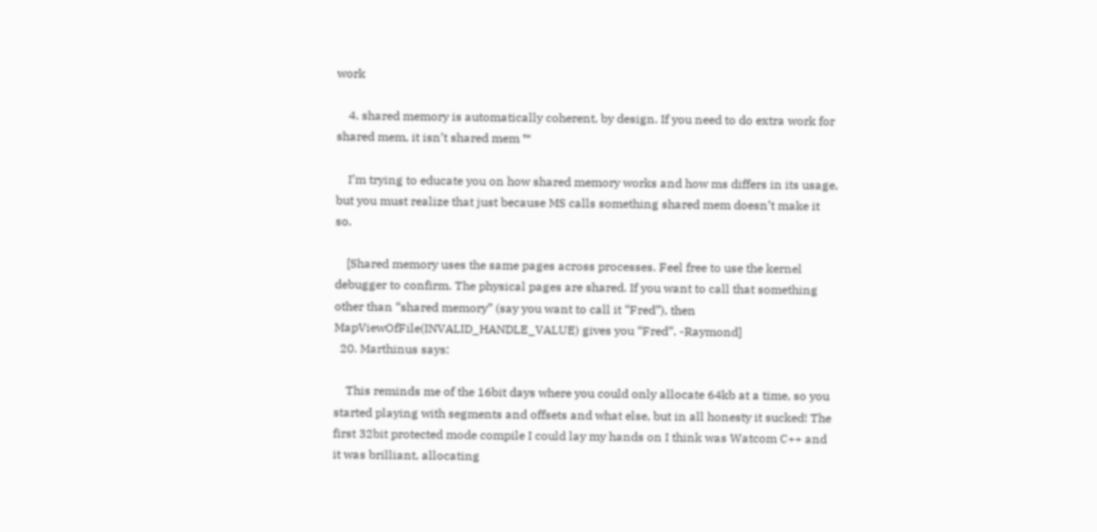work

    4. shared memory is automatically coherent, by design. If you need to do extra work for shared mem, it isn’t shared mem ™

    I’m trying to educate you on how shared memory works and how ms differs in its usage, but you must realize that just because MS calls something shared mem doesn’t make it so.

    [Shared memory uses the same pages across processes. Feel free to use the kernel debugger to confirm. The physical pages are shared. If you want to call that something other than “shared memory” (say you want to call it “Fred”), then MapViewOfFile(INVALID_HANDLE_VALUE) gives you “Fred”. -Raymond]
  20. Marthinus says:

    This reminds me of the 16bit days where you could only allocate 64kb at a time, so you started playing with segments and offsets and what else, but in all honesty it sucked! The first 32bit protected mode compile I could lay my hands on I think was Watcom C++ and it was brilliant, allocating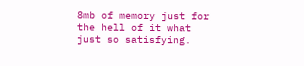8mb of memory just for the hell of it what just so satisfying.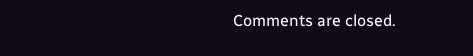Comments are closed.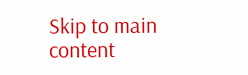Skip to main content